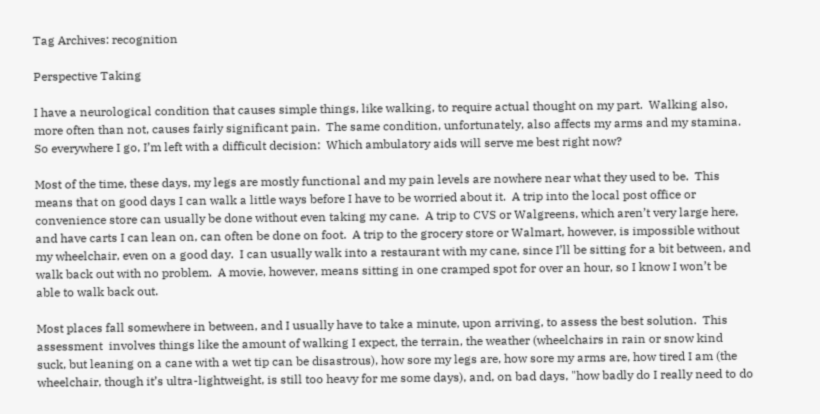Tag Archives: recognition

Perspective Taking

I have a neurological condition that causes simple things, like walking, to require actual thought on my part.  Walking also, more often than not, causes fairly significant pain.  The same condition, unfortunately, also affects my arms and my stamina.  So everywhere I go, I’m left with a difficult decision:  Which ambulatory aids will serve me best right now?

Most of the time, these days, my legs are mostly functional and my pain levels are nowhere near what they used to be.  This means that on good days I can walk a little ways before I have to be worried about it.  A trip into the local post office or convenience store can usually be done without even taking my cane.  A trip to CVS or Walgreens, which aren’t very large here, and have carts I can lean on, can often be done on foot.  A trip to the grocery store or Walmart, however, is impossible without my wheelchair, even on a good day.  I can usually walk into a restaurant with my cane, since I’ll be sitting for a bit between, and walk back out with no problem.  A movie, however, means sitting in one cramped spot for over an hour, so I know I won’t be able to walk back out.

Most places fall somewhere in between, and I usually have to take a minute, upon arriving, to assess the best solution.  This assessment  involves things like the amount of walking I expect, the terrain, the weather (wheelchairs in rain or snow kind suck, but leaning on a cane with a wet tip can be disastrous), how sore my legs are, how sore my arms are, how tired I am (the wheelchair, though it’s ultra-lightweight, is still too heavy for me some days), and, on bad days, "how badly do I really need to do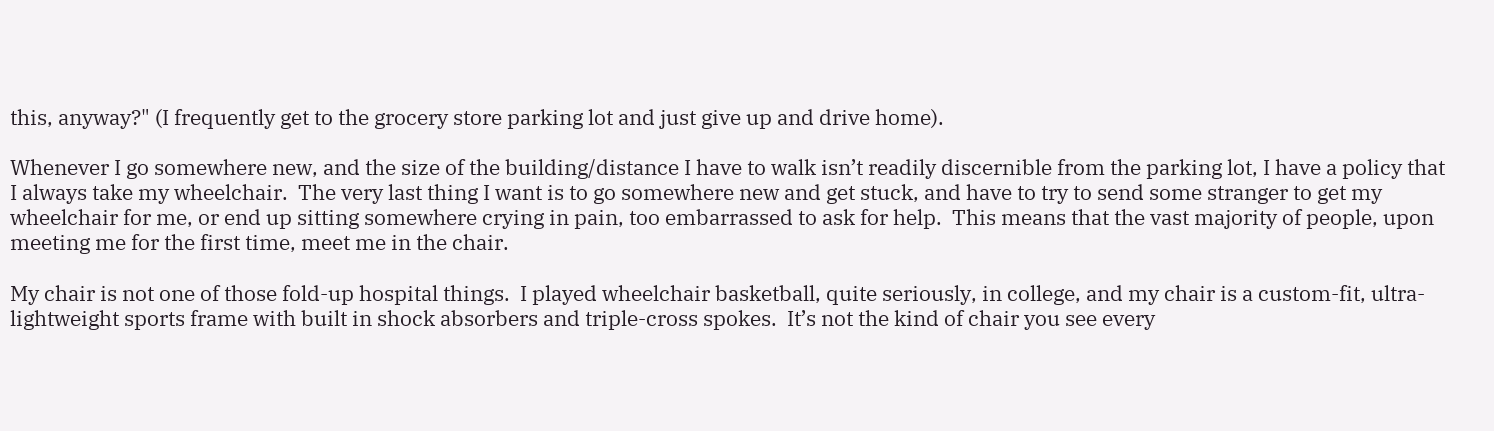this, anyway?" (I frequently get to the grocery store parking lot and just give up and drive home).

Whenever I go somewhere new, and the size of the building/distance I have to walk isn’t readily discernible from the parking lot, I have a policy that I always take my wheelchair.  The very last thing I want is to go somewhere new and get stuck, and have to try to send some stranger to get my wheelchair for me, or end up sitting somewhere crying in pain, too embarrassed to ask for help.  This means that the vast majority of people, upon meeting me for the first time, meet me in the chair.

My chair is not one of those fold-up hospital things.  I played wheelchair basketball, quite seriously, in college, and my chair is a custom-fit, ultra-lightweight sports frame with built in shock absorbers and triple-cross spokes.  It’s not the kind of chair you see every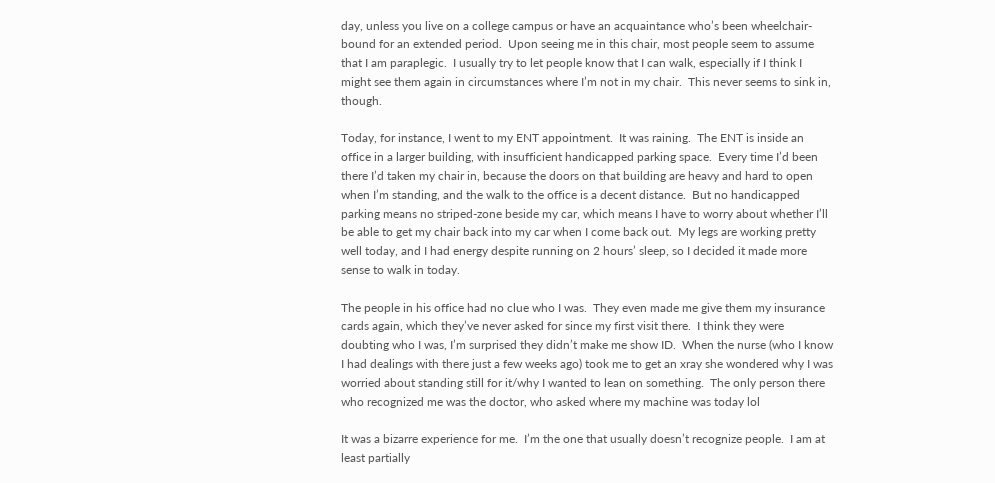day, unless you live on a college campus or have an acquaintance who’s been wheelchair-bound for an extended period.  Upon seeing me in this chair, most people seem to assume that I am paraplegic.  I usually try to let people know that I can walk, especially if I think I might see them again in circumstances where I’m not in my chair.  This never seems to sink in, though.

Today, for instance, I went to my ENT appointment.  It was raining.  The ENT is inside an office in a larger building, with insufficient handicapped parking space.  Every time I’d been there I’d taken my chair in, because the doors on that building are heavy and hard to open when I’m standing, and the walk to the office is a decent distance.  But no handicapped parking means no striped-zone beside my car, which means I have to worry about whether I’ll be able to get my chair back into my car when I come back out.  My legs are working pretty well today, and I had energy despite running on 2 hours’ sleep, so I decided it made more sense to walk in today.

The people in his office had no clue who I was.  They even made me give them my insurance cards again, which they’ve never asked for since my first visit there.  I think they were doubting who I was, I’m surprised they didn’t make me show ID.  When the nurse (who I know I had dealings with there just a few weeks ago) took me to get an xray she wondered why I was worried about standing still for it/why I wanted to lean on something.  The only person there who recognized me was the doctor, who asked where my machine was today lol

It was a bizarre experience for me.  I’m the one that usually doesn’t recognize people.  I am at least partially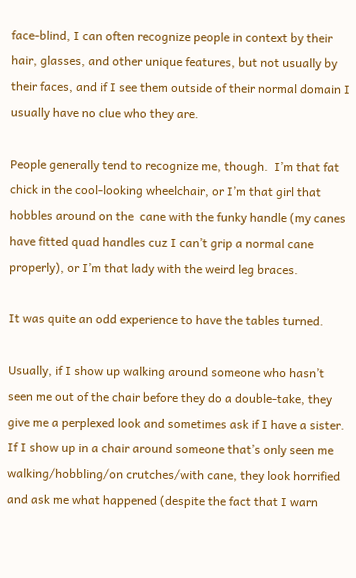face-blind, I can often recognize people in context by their hair, glasses, and other unique features, but not usually by their faces, and if I see them outside of their normal domain I usually have no clue who they are.

People generally tend to recognize me, though.  I’m that fat chick in the cool-looking wheelchair, or I’m that girl that  hobbles around on the  cane with the funky handle (my canes have fitted quad handles cuz I can’t grip a normal cane properly), or I’m that lady with the weird leg braces.

It was quite an odd experience to have the tables turned.

Usually, if I show up walking around someone who hasn’t seen me out of the chair before they do a double-take, they give me a perplexed look and sometimes ask if I have a sister.  If I show up in a chair around someone that’s only seen me walking/hobbling/on crutches/with cane, they look horrified and ask me what happened (despite the fact that I warn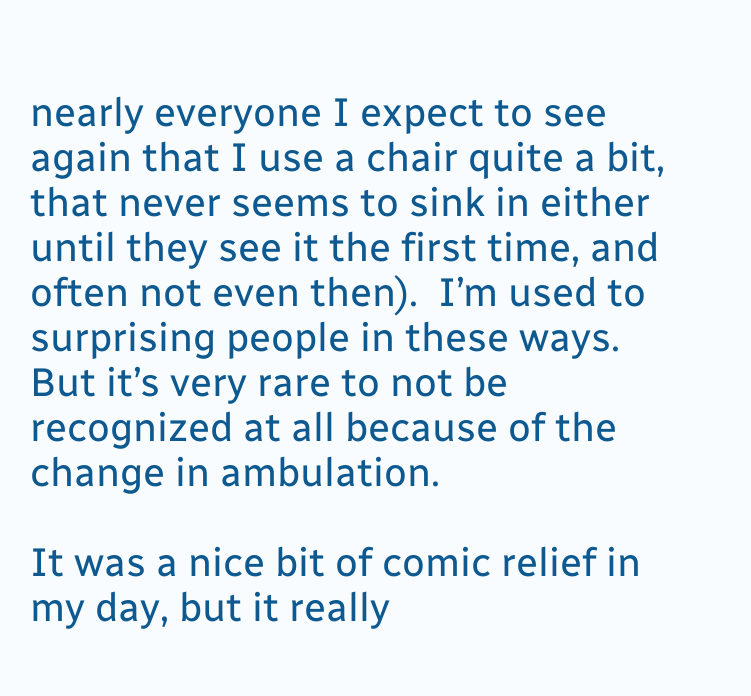nearly everyone I expect to see again that I use a chair quite a bit, that never seems to sink in either until they see it the first time, and often not even then).  I’m used to surprising people in these ways.  But it’s very rare to not be recognized at all because of the change in ambulation.

It was a nice bit of comic relief in my day, but it really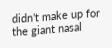didn’t make up for the giant nasal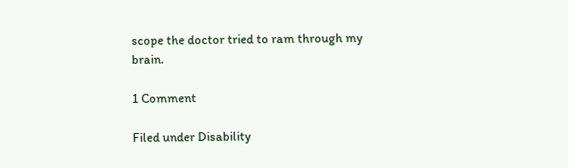scope the doctor tried to ram through my brain.

1 Comment

Filed under Disability